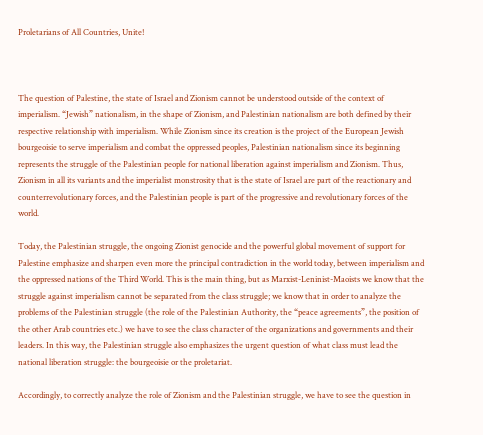Proletarians of All Countries, Unite!



The question of Palestine, the state of Israel and Zionism cannot be understood outside of the context of imperialism. “Jewish” nationalism, in the shape of Zionism, and Palestinian nationalism are both defined by their respective relationship with imperialism. While Zionism since its creation is the project of the European Jewish bourgeoisie to serve imperialism and combat the oppressed peoples, Palestinian nationalism since its beginning represents the struggle of the Palestinian people for national liberation against imperialism and Zionism. Thus, Zionism in all its variants and the imperialist monstrosity that is the state of Israel are part of the reactionary and counterrevolutionary forces, and the Palestinian people is part of the progressive and revolutionary forces of the world.

Today, the Palestinian struggle, the ongoing Zionist genocide and the powerful global movement of support for Palestine emphasize and sharpen even more the principal contradiction in the world today, between imperialism and the oppressed nations of the Third World. This is the main thing, but as Marxist-Leninist-Maoists we know that the struggle against imperialism cannot be separated from the class struggle; we know that in order to analyze the problems of the Palestinian struggle (the role of the Palestinian Authority, the “peace agreements”, the position of the other Arab countries etc.) we have to see the class character of the organizations and governments and their leaders. In this way, the Palestinian struggle also emphasizes the urgent question of what class must lead the national liberation struggle: the bourgeoisie or the proletariat.

Accordingly, to correctly analyze the role of Zionism and the Palestinian struggle, we have to see the question in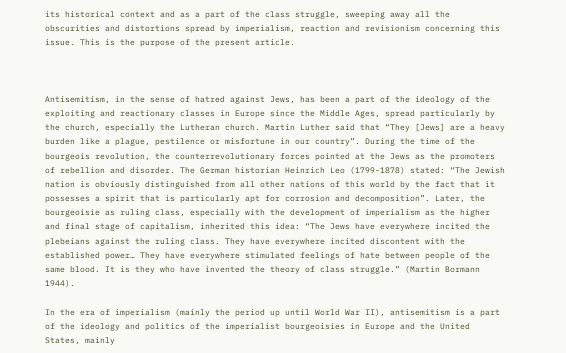its historical context and as a part of the class struggle, sweeping away all the obscurities and distortions spread by imperialism, reaction and revisionism concerning this issue. This is the purpose of the present article.



Antisemitism, in the sense of hatred against Jews, has been a part of the ideology of the exploiting and reactionary classes in Europe since the Middle Ages, spread particularly by the church, especially the Lutheran church. Martin Luther said that “They [Jews] are a heavy burden like a plague, pestilence or misfortune in our country”. During the time of the bourgeois revolution, the counterrevolutionary forces pointed at the Jews as the promoters of rebellion and disorder. The German historian Heinrich Leo (1799-1878) stated: “The Jewish nation is obviously distinguished from all other nations of this world by the fact that it possesses a spirit that is particularly apt for corrosion and decomposition”. Later, the bourgeoisie as ruling class, especially with the development of imperialism as the higher and final stage of capitalism, inherited this idea: “The Jews have everywhere incited the plebeians against the ruling class. They have everywhere incited discontent with the established power… They have everywhere stimulated feelings of hate between people of the same blood. It is they who have invented the theory of class struggle.” (Martin Bormann 1944).

In the era of imperialism (mainly the period up until World War II), antisemitism is a part of the ideology and politics of the imperialist bourgeoisies in Europe and the United States, mainly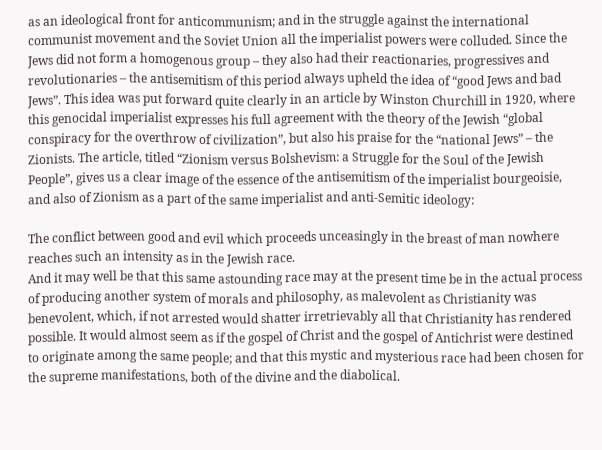as an ideological front for anticommunism; and in the struggle against the international communist movement and the Soviet Union all the imperialist powers were colluded. Since the Jews did not form a homogenous group – they also had their reactionaries, progressives and revolutionaries – the antisemitism of this period always upheld the idea of “good Jews and bad Jews”. This idea was put forward quite clearly in an article by Winston Churchill in 1920, where this genocidal imperialist expresses his full agreement with the theory of the Jewish “global conspiracy for the overthrow of civilization”, but also his praise for the “national Jews” – the Zionists. The article, titled “Zionism versus Bolshevism: a Struggle for the Soul of the Jewish People”, gives us a clear image of the essence of the antisemitism of the imperialist bourgeoisie, and also of Zionism as a part of the same imperialist and anti-Semitic ideology:

The conflict between good and evil which proceeds unceasingly in the breast of man nowhere reaches such an intensity as in the Jewish race.
And it may well be that this same astounding race may at the present time be in the actual process of producing another system of morals and philosophy, as malevolent as Christianity was benevolent, which, if not arrested would shatter irretrievably all that Christianity has rendered possible. It would almost seem as if the gospel of Christ and the gospel of Antichrist were destined to originate among the same people; and that this mystic and mysterious race had been chosen for the supreme manifestations, both of the divine and the diabolical.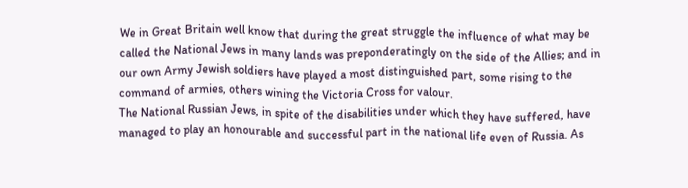We in Great Britain well know that during the great struggle the influence of what may be called the National Jews in many lands was preponderatingly on the side of the Allies; and in our own Army Jewish soldiers have played a most distinguished part, some rising to the command of armies, others wining the Victoria Cross for valour.
The National Russian Jews, in spite of the disabilities under which they have suffered, have managed to play an honourable and successful part in the national life even of Russia. As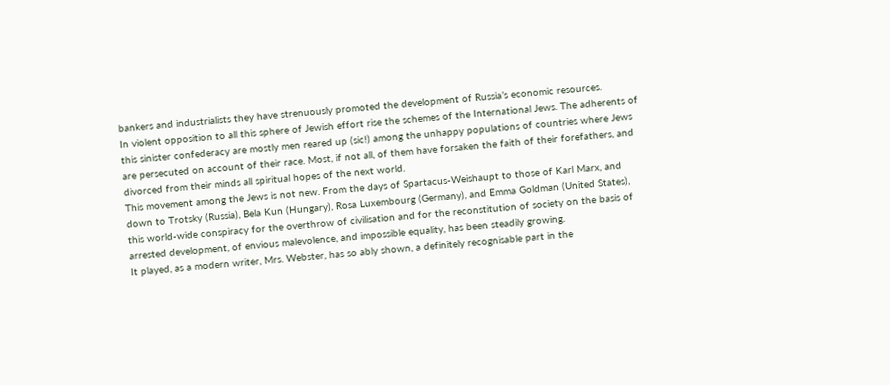bankers and industrialists they have strenuously promoted the development of Russia’s economic resources.
In violent opposition to all this sphere of Jewish effort rise the schemes of the International Jews. The adherents of this sinister confederacy are mostly men reared up (sic!) among the unhappy populations of countries where Jews are persecuted on account of their race. Most, if not all, of them have forsaken the faith of their forefathers, and divorced from their minds all spiritual hopes of the next world.
This movement among the Jews is not new. From the days of Spartacus-Weishaupt to those of Karl Marx, and down to Trotsky (Russia), Bela Kun (Hungary), Rosa Luxembourg (Germany), and Emma Goldman (United States), this world-wide conspiracy for the overthrow of civilisation and for the reconstitution of society on the basis of arrested development, of envious malevolence, and impossible equality, has been steadily growing.
It played, as a modern writer, Mrs. Webster, has so ably shown, a definitely recognisable part in the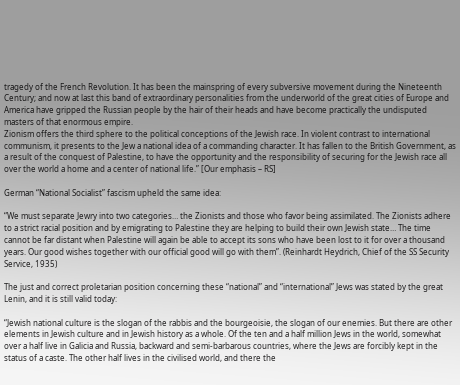tragedy of the French Revolution. It has been the mainspring of every subversive movement during the Nineteenth Century; and now at last this band of extraordinary personalities from the underworld of the great cities of Europe and America have gripped the Russian people by the hair of their heads and have become practically the undisputed masters of that enormous empire.
Zionism offers the third sphere to the political conceptions of the Jewish race. In violent contrast to international communism, it presents to the Jew a national idea of a commanding character. It has fallen to the British Government, as a result of the conquest of Palestine, to have the opportunity and the responsibility of securing for the Jewish race all over the world a home and a center of national life.” [Our emphasis – RS]

German “National Socialist” fascism upheld the same idea:

“We must separate Jewry into two categories… the Zionists and those who favor being assimilated. The Zionists adhere to a strict racial position and by emigrating to Palestine they are helping to build their own Jewish state… The time cannot be far distant when Palestine will again be able to accept its sons who have been lost to it for over a thousand years. Our good wishes together with our official good will go with them”. (Reinhardt Heydrich, Chief of the SS Security Service, 1935)

The just and correct proletarian position concerning these “national” and “international” Jews was stated by the great Lenin, and it is still valid today:

“Jewish national culture is the slogan of the rabbis and the bourgeoisie, the slogan of our enemies. But there are other elements in Jewish culture and in Jewish history as a whole. Of the ten and a half million Jews in the world, somewhat over a half live in Galicia and Russia, backward and semi-barbarous countries, where the Jews are forcibly kept in the status of a caste. The other half lives in the civilised world, and there the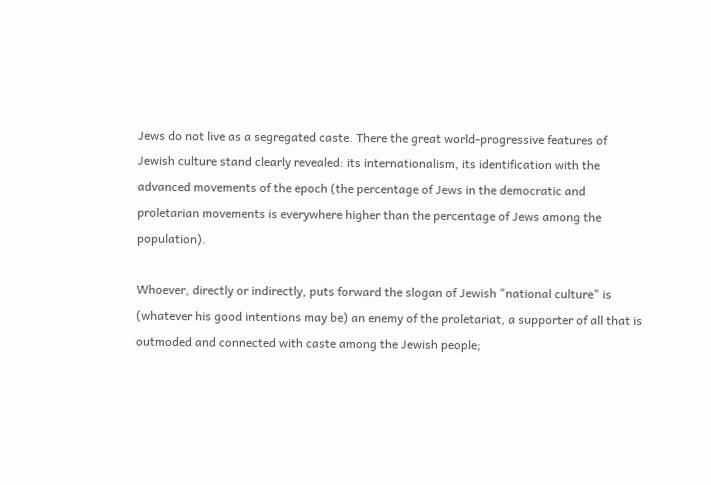Jews do not live as a segregated caste. There the great world-progressive features of Jewish culture stand clearly revealed: its internationalism, its identification with the advanced movements of the epoch (the percentage of Jews in the democratic and proletarian movements is everywhere higher than the percentage of Jews among the population).

Whoever, directly or indirectly, puts forward the slogan of Jewish "national culture" is (whatever his good intentions may be) an enemy of the proletariat, a supporter of all that is outmoded and connected with caste among the Jewish people;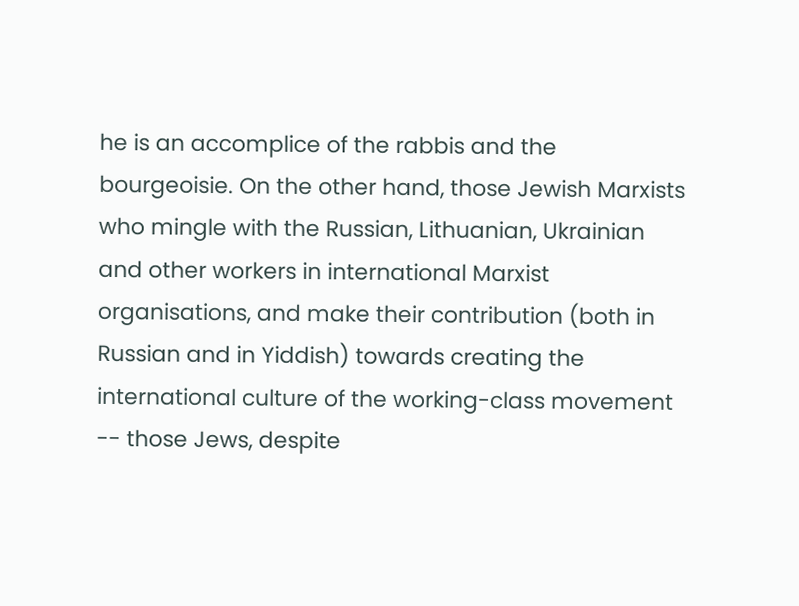he is an accomplice of the rabbis and the bourgeoisie. On the other hand, those Jewish Marxists who mingle with the Russian, Lithuanian, Ukrainian and other workers in international Marxist organisations, and make their contribution (both in Russian and in Yiddish) towards creating the international culture of the working-class movement -- those Jews, despite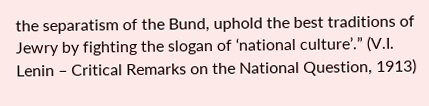the separatism of the Bund, uphold the best traditions of Jewry by fighting the slogan of ‘national culture’.” (V.I. Lenin – Critical Remarks on the National Question, 1913)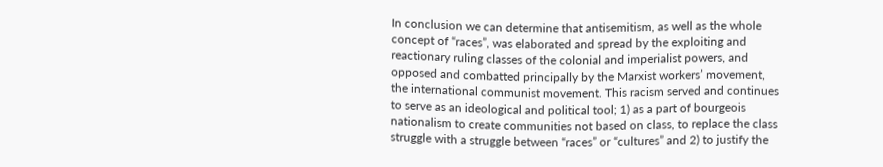In conclusion we can determine that antisemitism, as well as the whole concept of “races”, was elaborated and spread by the exploiting and reactionary ruling classes of the colonial and imperialist powers, and opposed and combatted principally by the Marxist workers’ movement, the international communist movement. This racism served and continues to serve as an ideological and political tool; 1) as a part of bourgeois nationalism to create communities not based on class, to replace the class struggle with a struggle between “races” or “cultures” and 2) to justify the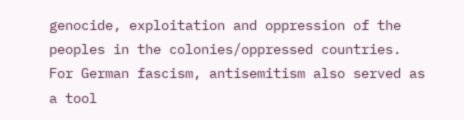genocide, exploitation and oppression of the peoples in the colonies/oppressed countries. For German fascism, antisemitism also served as a tool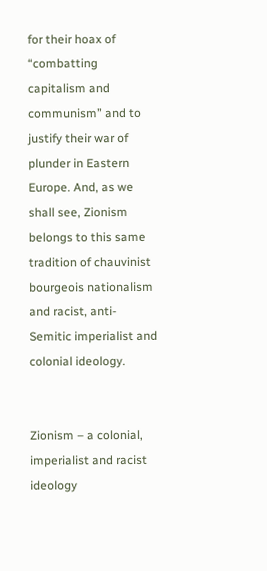for their hoax of “combatting capitalism and communism” and to justify their war of plunder in Eastern Europe. And, as we shall see, Zionism belongs to this same tradition of chauvinist bourgeois nationalism and racist, anti-Semitic imperialist and colonial ideology.


Zionism – a colonial, imperialist and racist ideology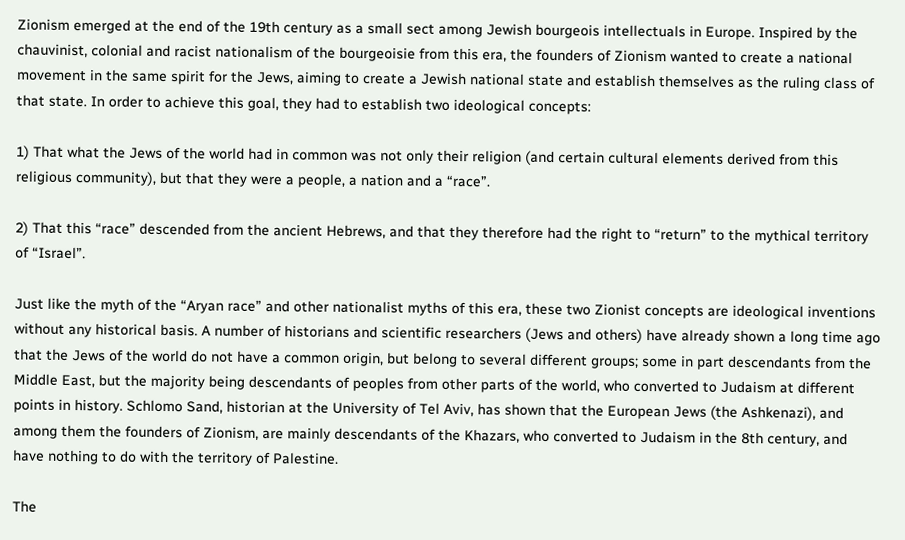Zionism emerged at the end of the 19th century as a small sect among Jewish bourgeois intellectuals in Europe. Inspired by the chauvinist, colonial and racist nationalism of the bourgeoisie from this era, the founders of Zionism wanted to create a national movement in the same spirit for the Jews, aiming to create a Jewish national state and establish themselves as the ruling class of that state. In order to achieve this goal, they had to establish two ideological concepts:

1) That what the Jews of the world had in common was not only their religion (and certain cultural elements derived from this religious community), but that they were a people, a nation and a “race”.

2) That this “race” descended from the ancient Hebrews, and that they therefore had the right to “return” to the mythical territory of “Israel”.

Just like the myth of the “Aryan race” and other nationalist myths of this era, these two Zionist concepts are ideological inventions without any historical basis. A number of historians and scientific researchers (Jews and others) have already shown a long time ago that the Jews of the world do not have a common origin, but belong to several different groups; some in part descendants from the Middle East, but the majority being descendants of peoples from other parts of the world, who converted to Judaism at different points in history. Schlomo Sand, historian at the University of Tel Aviv, has shown that the European Jews (the Ashkenazi), and among them the founders of Zionism, are mainly descendants of the Khazars, who converted to Judaism in the 8th century, and have nothing to do with the territory of Palestine.

The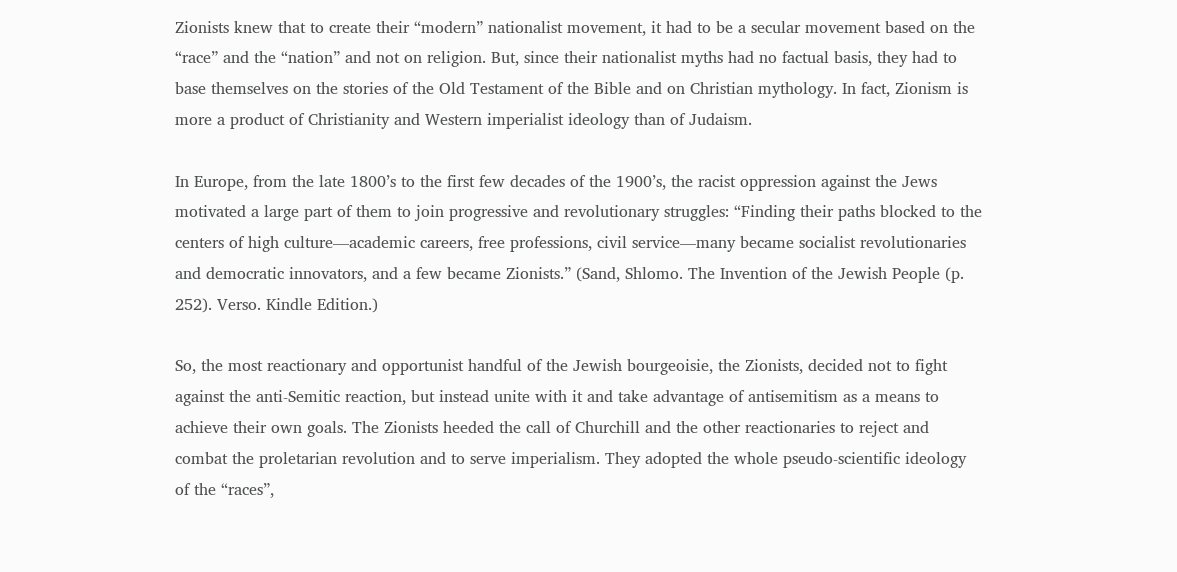Zionists knew that to create their “modern” nationalist movement, it had to be a secular movement based on the “race” and the “nation” and not on religion. But, since their nationalist myths had no factual basis, they had to base themselves on the stories of the Old Testament of the Bible and on Christian mythology. In fact, Zionism is more a product of Christianity and Western imperialist ideology than of Judaism.

In Europe, from the late 1800’s to the first few decades of the 1900’s, the racist oppression against the Jews motivated a large part of them to join progressive and revolutionary struggles: “Finding their paths blocked to the centers of high culture—academic careers, free professions, civil service—many became socialist revolutionaries and democratic innovators, and a few became Zionists.” (Sand, Shlomo. The Invention of the Jewish People (p. 252). Verso. Kindle Edition.)

So, the most reactionary and opportunist handful of the Jewish bourgeoisie, the Zionists, decided not to fight against the anti-Semitic reaction, but instead unite with it and take advantage of antisemitism as a means to achieve their own goals. The Zionists heeded the call of Churchill and the other reactionaries to reject and combat the proletarian revolution and to serve imperialism. They adopted the whole pseudo-scientific ideology of the “races”,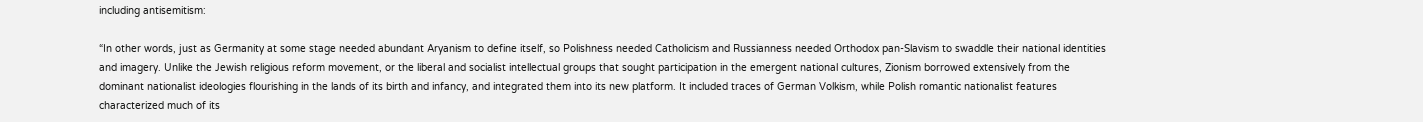including antisemitism:

“In other words, just as Germanity at some stage needed abundant Aryanism to define itself, so Polishness needed Catholicism and Russianness needed Orthodox pan-Slavism to swaddle their national identities and imagery. Unlike the Jewish religious reform movement, or the liberal and socialist intellectual groups that sought participation in the emergent national cultures, Zionism borrowed extensively from the dominant nationalist ideologies flourishing in the lands of its birth and infancy, and integrated them into its new platform. It included traces of German Volkism, while Polish romantic nationalist features characterized much of its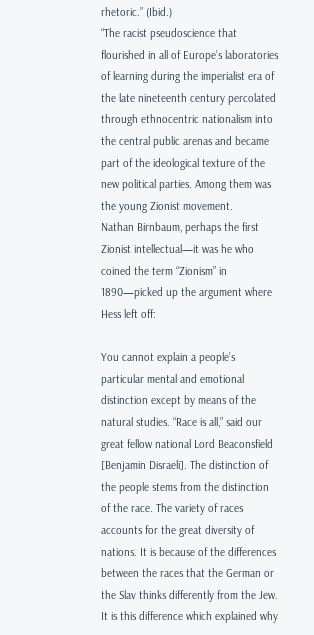rhetoric.” (Ibid.)
“The racist pseudoscience that flourished in all of Europe’s laboratories of learning during the imperialist era of the late nineteenth century percolated through ethnocentric nationalism into the central public arenas and became part of the ideological texture of the new political parties. Among them was the young Zionist movement.
Nathan Birnbaum, perhaps the first Zionist intellectual—it was he who coined the term “Zionism” in 1890—picked up the argument where Hess left off:

You cannot explain a people’s particular mental and emotional distinction except by means of the natural studies. “Race is all,” said our great fellow national Lord Beaconsfield [Benjamin Disraeli]. The distinction of the people stems from the distinction of the race. The variety of races accounts for the great diversity of nations. It is because of the differences between the races that the German or the Slav thinks differently from the Jew. It is this difference which explained why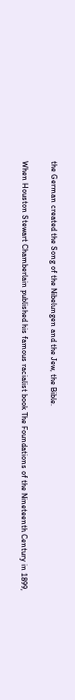the German created the Song of the Nibelungen and the Jew, the Bible.

When Houston Stewart Chamberlain published his famous racialist book The Foundations of the Nineteenth Century in 1899,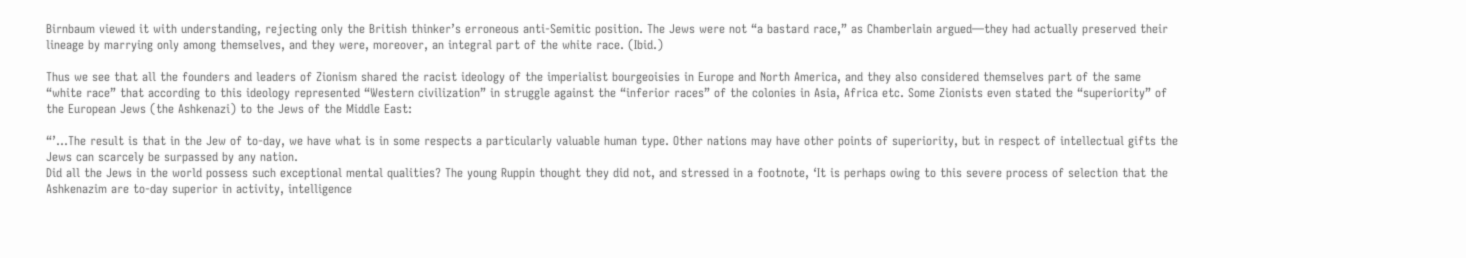Birnbaum viewed it with understanding, rejecting only the British thinker’s erroneous anti-Semitic position. The Jews were not “a bastard race,” as Chamberlain argued—they had actually preserved their lineage by marrying only among themselves, and they were, moreover, an integral part of the white race. (Ibid.)

Thus we see that all the founders and leaders of Zionism shared the racist ideology of the imperialist bourgeoisies in Europe and North America, and they also considered themselves part of the same “white race” that according to this ideology represented “Western civilization” in struggle against the “inferior races” of the colonies in Asia, Africa etc. Some Zionists even stated the “superiority” of the European Jews (the Ashkenazi) to the Jews of the Middle East:

“’…The result is that in the Jew of to-day, we have what is in some respects a particularly valuable human type. Other nations may have other points of superiority, but in respect of intellectual gifts the Jews can scarcely be surpassed by any nation.
Did all the Jews in the world possess such exceptional mental qualities? The young Ruppin thought they did not, and stressed in a footnote, ‘It is perhaps owing to this severe process of selection that the Ashkenazim are to-day superior in activity, intelligence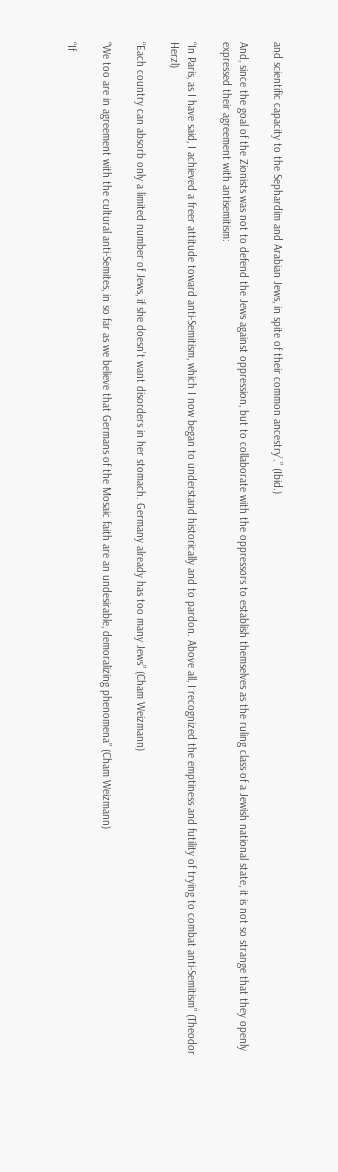and scientific capacity to the Sephardim and Arabian Jews, in spite of their common ancestry’.” (Ibid.)

And, since the goal of the Zionists was not to defend the Jews against oppression, but to collaborate with the oppressors to establish themselves as the ruling class of a Jewish national state, it is not so strange that they openly expressed their agreement with antisemitism:

“In Paris, as I have said, I achieved a freer attitude toward anti-Semitism, which I now began to understand historically and to pardon. Above all, I recognized the emptiness and futility of trying to combat anti-Semitism” (Theodor Herzl)

“Each country can absorb only a limited number of Jews, if she doesn’t want disorders in her stomach. Germany already has too many Jews” (Cham Weizmann)

“We too are in agreement with the cultural anti-Semites, in so far as we believe that Germans of the Mosaic faith are an undesirable, demoralizing phenomena” (Cham Weizmann)

“If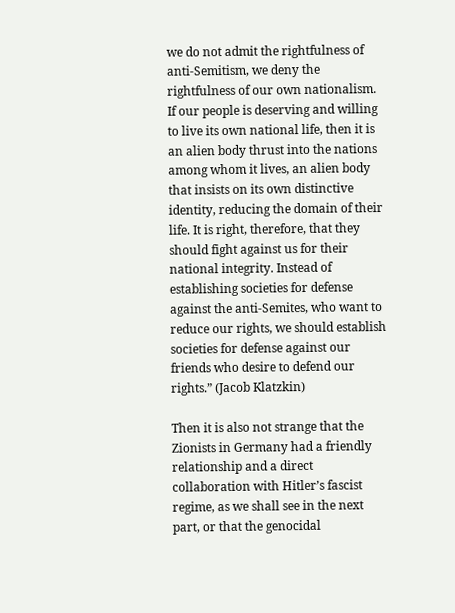we do not admit the rightfulness of anti-Semitism, we deny the rightfulness of our own nationalism. If our people is deserving and willing to live its own national life, then it is an alien body thrust into the nations among whom it lives, an alien body that insists on its own distinctive identity, reducing the domain of their life. It is right, therefore, that they should fight against us for their national integrity. Instead of establishing societies for defense against the anti-Semites, who want to reduce our rights, we should establish societies for defense against our friends who desire to defend our rights.” (Jacob Klatzkin)

Then it is also not strange that the Zionists in Germany had a friendly relationship and a direct collaboration with Hitler’s fascist regime, as we shall see in the next part, or that the genocidal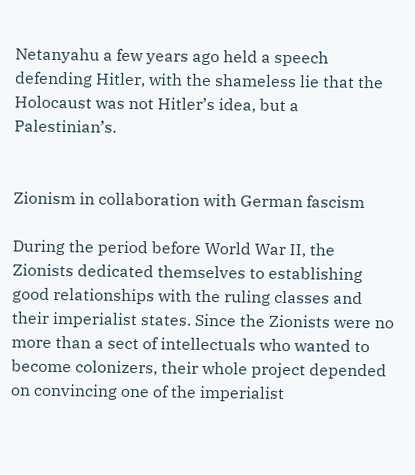Netanyahu a few years ago held a speech defending Hitler, with the shameless lie that the Holocaust was not Hitler’s idea, but a Palestinian’s.


Zionism in collaboration with German fascism

During the period before World War II, the Zionists dedicated themselves to establishing good relationships with the ruling classes and their imperialist states. Since the Zionists were no more than a sect of intellectuals who wanted to become colonizers, their whole project depended on convincing one of the imperialist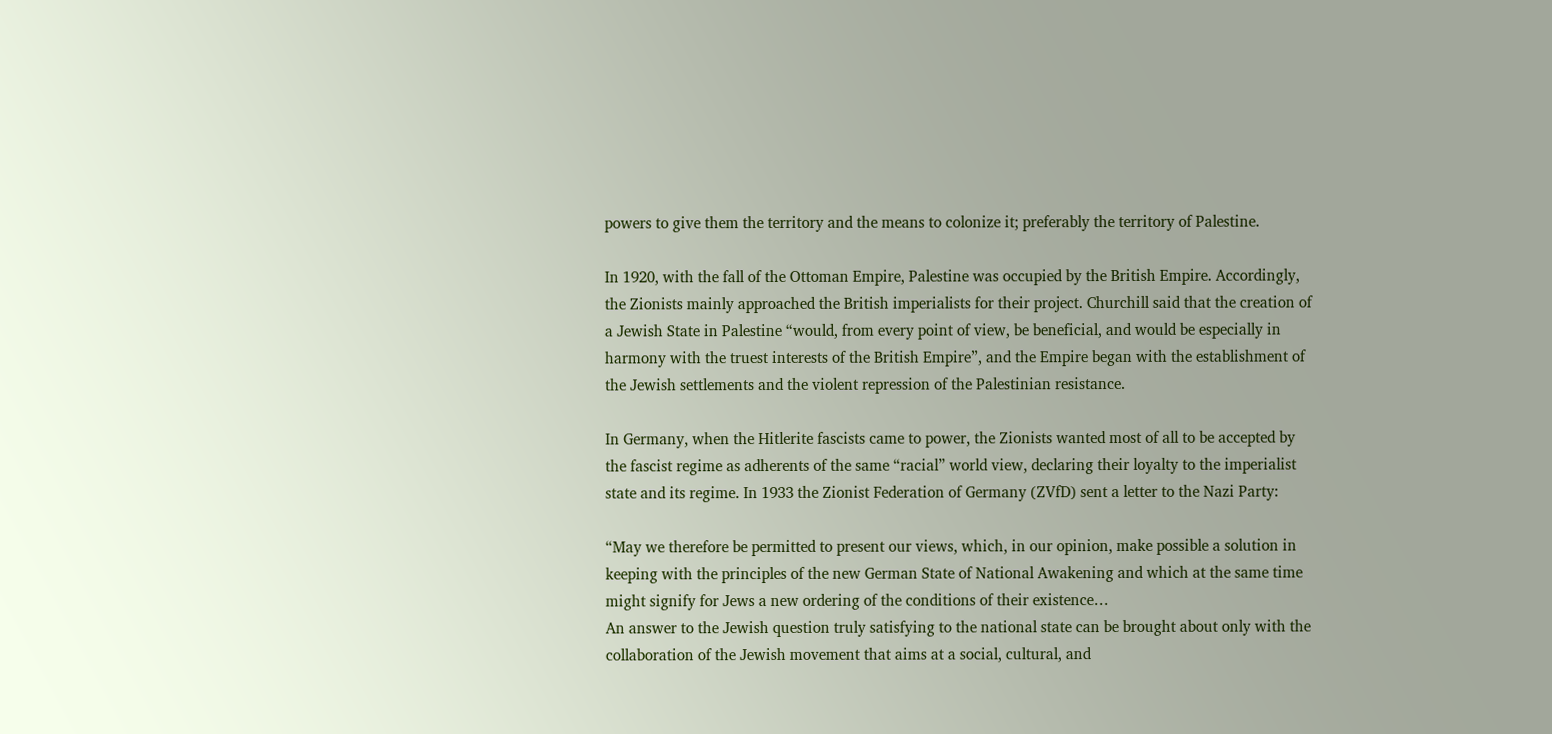powers to give them the territory and the means to colonize it; preferably the territory of Palestine.

In 1920, with the fall of the Ottoman Empire, Palestine was occupied by the British Empire. Accordingly, the Zionists mainly approached the British imperialists for their project. Churchill said that the creation of a Jewish State in Palestine “would, from every point of view, be beneficial, and would be especially in harmony with the truest interests of the British Empire”, and the Empire began with the establishment of the Jewish settlements and the violent repression of the Palestinian resistance.

In Germany, when the Hitlerite fascists came to power, the Zionists wanted most of all to be accepted by the fascist regime as adherents of the same “racial” world view, declaring their loyalty to the imperialist state and its regime. In 1933 the Zionist Federation of Germany (ZVfD) sent a letter to the Nazi Party:

“May we therefore be permitted to present our views, which, in our opinion, make possible a solution in keeping with the principles of the new German State of National Awakening and which at the same time might signify for Jews a new ordering of the conditions of their existence…
An answer to the Jewish question truly satisfying to the national state can be brought about only with the collaboration of the Jewish movement that aims at a social, cultural, and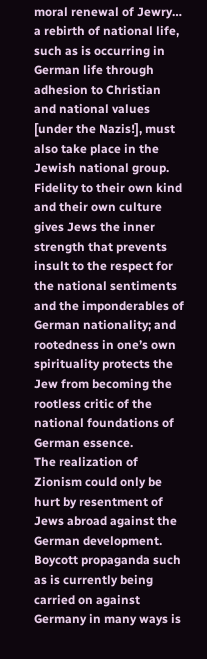moral renewal of Jewry… a rebirth of national life, such as is occurring in German life through adhesion to Christian and national values [under the Nazis!], must also take place in the Jewish national group.
Fidelity to their own kind and their own culture gives Jews the inner strength that prevents insult to the respect for the national sentiments and the imponderables of German nationality; and rootedness in one’s own spirituality protects the Jew from becoming the rootless critic of the national foundations of German essence.
The realization of Zionism could only be hurt by resentment of Jews abroad against the German development. Boycott propaganda such as is currently being carried on against Germany in many ways is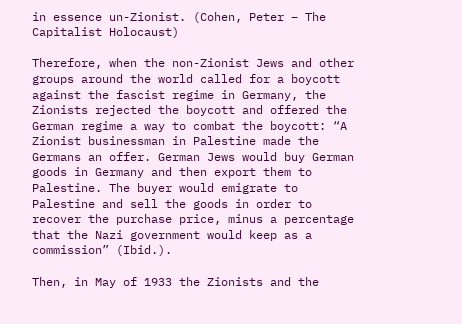in essence un-Zionist. (Cohen, Peter – The Capitalist Holocaust)

Therefore, when the non-Zionist Jews and other groups around the world called for a boycott against the fascist regime in Germany, the Zionists rejected the boycott and offered the German regime a way to combat the boycott: “A Zionist businessman in Palestine made the Germans an offer. German Jews would buy German goods in Germany and then export them to Palestine. The buyer would emigrate to Palestine and sell the goods in order to recover the purchase price, minus a percentage that the Nazi government would keep as a commission” (Ibid.).

Then, in May of 1933 the Zionists and the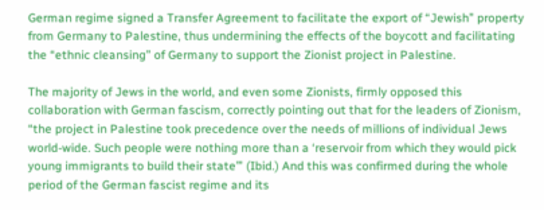German regime signed a Transfer Agreement to facilitate the export of “Jewish” property from Germany to Palestine, thus undermining the effects of the boycott and facilitating the “ethnic cleansing” of Germany to support the Zionist project in Palestine.

The majority of Jews in the world, and even some Zionists, firmly opposed this collaboration with German fascism, correctly pointing out that for the leaders of Zionism, “the project in Palestine took precedence over the needs of millions of individual Jews world-wide. Such people were nothing more than a ‘reservoir from which they would pick young immigrants to build their state’” (Ibid.) And this was confirmed during the whole period of the German fascist regime and its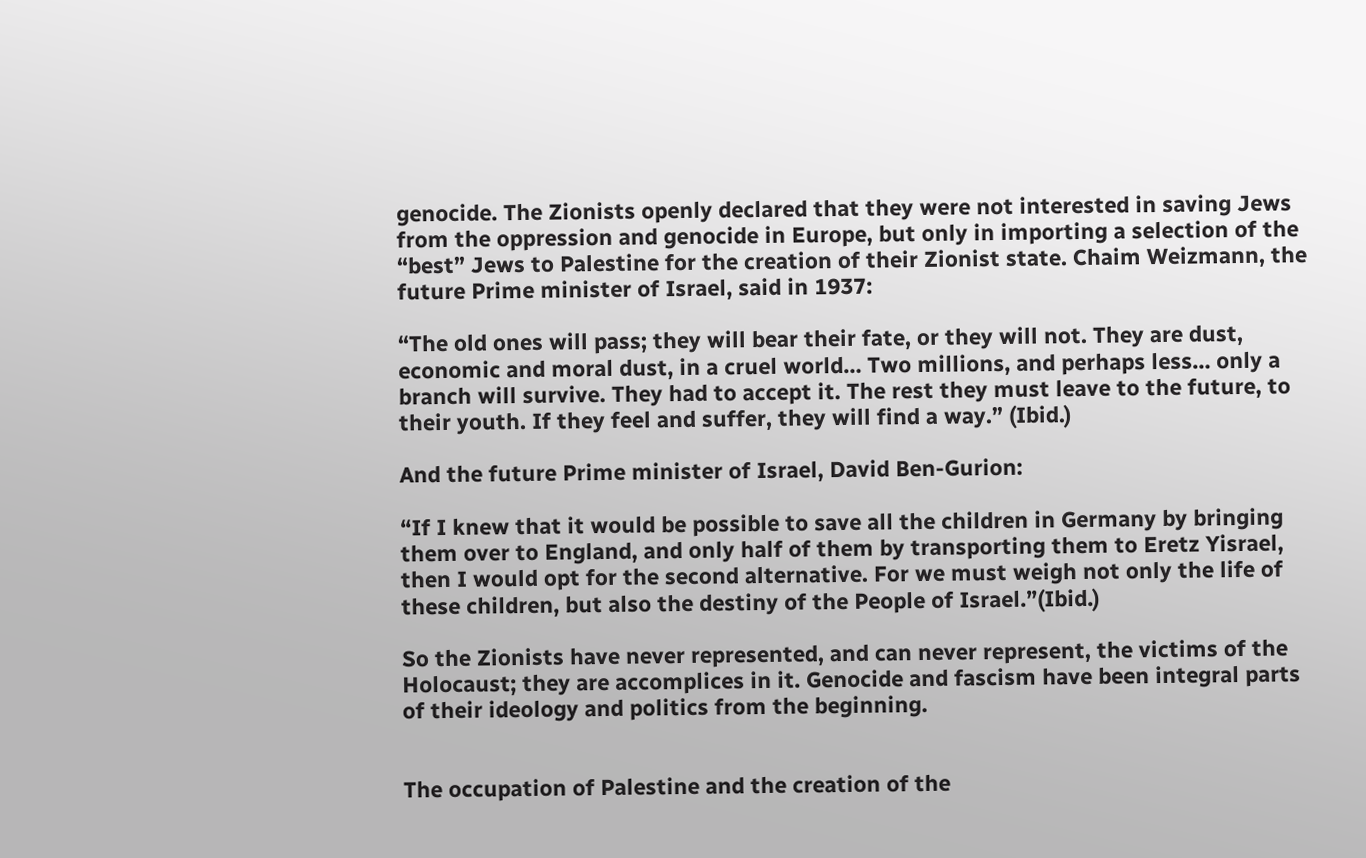genocide. The Zionists openly declared that they were not interested in saving Jews from the oppression and genocide in Europe, but only in importing a selection of the “best” Jews to Palestine for the creation of their Zionist state. Chaim Weizmann, the future Prime minister of Israel, said in 1937:

“The old ones will pass; they will bear their fate, or they will not. They are dust, economic and moral dust, in a cruel world… Two millions, and perhaps less… only a branch will survive. They had to accept it. The rest they must leave to the future, to their youth. If they feel and suffer, they will find a way.” (Ibid.)

And the future Prime minister of Israel, David Ben-Gurion:

“If I knew that it would be possible to save all the children in Germany by bringing them over to England, and only half of them by transporting them to Eretz Yisrael, then I would opt for the second alternative. For we must weigh not only the life of these children, but also the destiny of the People of Israel.”(Ibid.)

So the Zionists have never represented, and can never represent, the victims of the Holocaust; they are accomplices in it. Genocide and fascism have been integral parts of their ideology and politics from the beginning.


The occupation of Palestine and the creation of the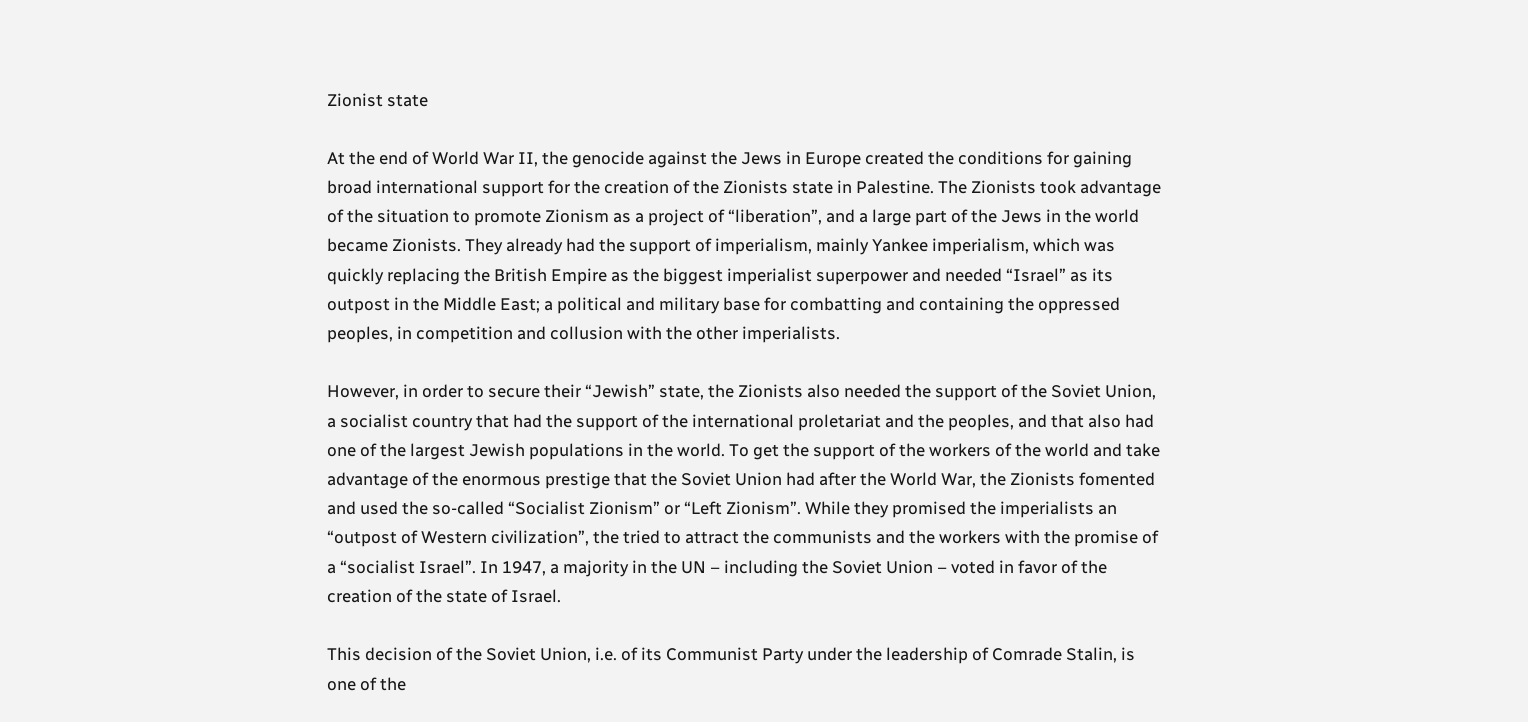Zionist state

At the end of World War II, the genocide against the Jews in Europe created the conditions for gaining broad international support for the creation of the Zionists state in Palestine. The Zionists took advantage of the situation to promote Zionism as a project of “liberation”, and a large part of the Jews in the world became Zionists. They already had the support of imperialism, mainly Yankee imperialism, which was quickly replacing the British Empire as the biggest imperialist superpower and needed “Israel” as its outpost in the Middle East; a political and military base for combatting and containing the oppressed peoples, in competition and collusion with the other imperialists.

However, in order to secure their “Jewish” state, the Zionists also needed the support of the Soviet Union, a socialist country that had the support of the international proletariat and the peoples, and that also had one of the largest Jewish populations in the world. To get the support of the workers of the world and take advantage of the enormous prestige that the Soviet Union had after the World War, the Zionists fomented and used the so-called “Socialist Zionism” or “Left Zionism”. While they promised the imperialists an “outpost of Western civilization”, the tried to attract the communists and the workers with the promise of a “socialist Israel”. In 1947, a majority in the UN – including the Soviet Union – voted in favor of the creation of the state of Israel.

This decision of the Soviet Union, i.e. of its Communist Party under the leadership of Comrade Stalin, is one of the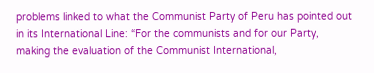problems linked to what the Communist Party of Peru has pointed out in its International Line: “For the communists and for our Party, making the evaluation of the Communist International,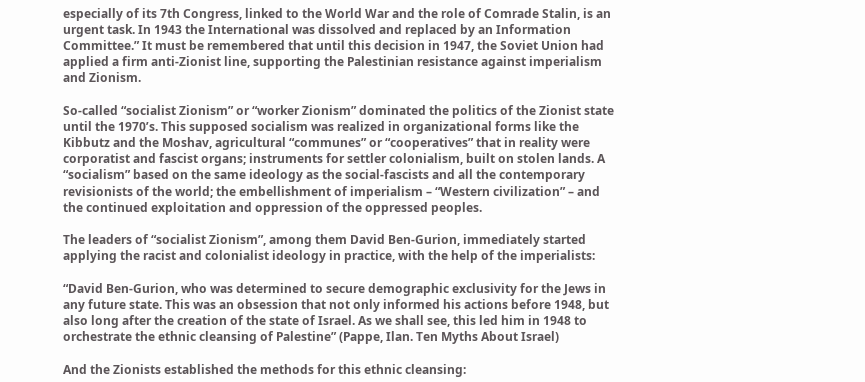especially of its 7th Congress, linked to the World War and the role of Comrade Stalin, is an urgent task. In 1943 the International was dissolved and replaced by an Information Committee.” It must be remembered that until this decision in 1947, the Soviet Union had applied a firm anti-Zionist line, supporting the Palestinian resistance against imperialism and Zionism.

So-called “socialist Zionism” or “worker Zionism” dominated the politics of the Zionist state until the 1970’s. This supposed socialism was realized in organizational forms like the Kibbutz and the Moshav, agricultural “communes” or “cooperatives” that in reality were corporatist and fascist organs; instruments for settler colonialism, built on stolen lands. A “socialism” based on the same ideology as the social-fascists and all the contemporary revisionists of the world; the embellishment of imperialism – “Western civilization” – and the continued exploitation and oppression of the oppressed peoples.

The leaders of “socialist Zionism”, among them David Ben-Gurion, immediately started applying the racist and colonialist ideology in practice, with the help of the imperialists:

“David Ben-Gurion, who was determined to secure demographic exclusivity for the Jews in any future state. This was an obsession that not only informed his actions before 1948, but also long after the creation of the state of Israel. As we shall see, this led him in 1948 to orchestrate the ethnic cleansing of Palestine” (Pappe, Ilan. Ten Myths About Israel)

And the Zionists established the methods for this ethnic cleansing: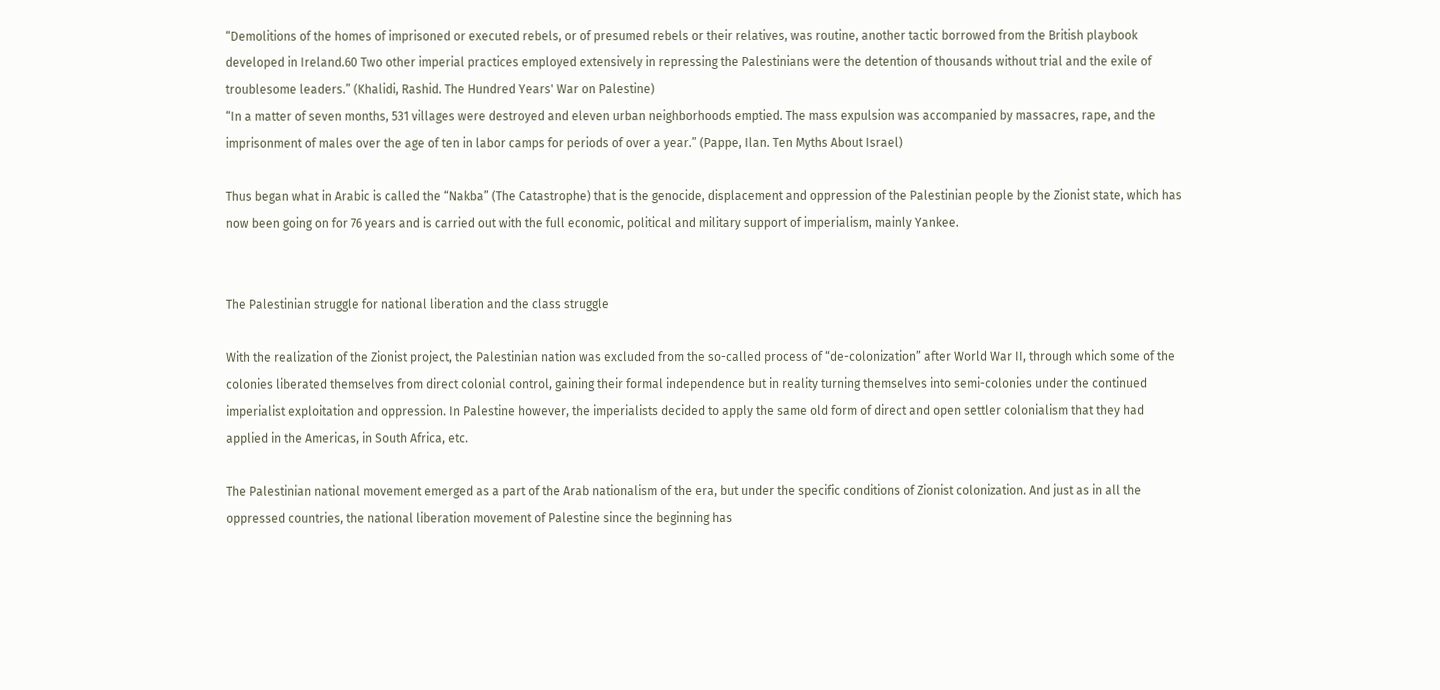“Demolitions of the homes of imprisoned or executed rebels, or of presumed rebels or their relatives, was routine, another tactic borrowed from the British playbook developed in Ireland.60 Two other imperial practices employed extensively in repressing the Palestinians were the detention of thousands without trial and the exile of troublesome leaders.” (Khalidi, Rashid. The Hundred Years' War on Palestine)
“In a matter of seven months, 531 villages were destroyed and eleven urban neighborhoods emptied. The mass expulsion was accompanied by massacres, rape, and the imprisonment of males over the age of ten in labor camps for periods of over a year.” (Pappe, Ilan. Ten Myths About Israel)

Thus began what in Arabic is called the “Nakba” (The Catastrophe) that is the genocide, displacement and oppression of the Palestinian people by the Zionist state, which has now been going on for 76 years and is carried out with the full economic, political and military support of imperialism, mainly Yankee.


The Palestinian struggle for national liberation and the class struggle

With the realization of the Zionist project, the Palestinian nation was excluded from the so-called process of “de-colonization” after World War II, through which some of the colonies liberated themselves from direct colonial control, gaining their formal independence but in reality turning themselves into semi-colonies under the continued imperialist exploitation and oppression. In Palestine however, the imperialists decided to apply the same old form of direct and open settler colonialism that they had applied in the Americas, in South Africa, etc.

The Palestinian national movement emerged as a part of the Arab nationalism of the era, but under the specific conditions of Zionist colonization. And just as in all the oppressed countries, the national liberation movement of Palestine since the beginning has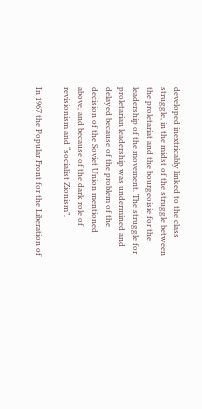developed inextricably linked to the class struggle, in the midst of the struggle between the proletariat and the bourgeoisie for the leadership of the movement. The struggle for proletarian leadership was undermined and delayed because of the problem of the decision of the Soviet Union mentioned above, and because of the dark role of revisionism and “socialist Zionism”.

In 1967 the Popular Front for the Liberation of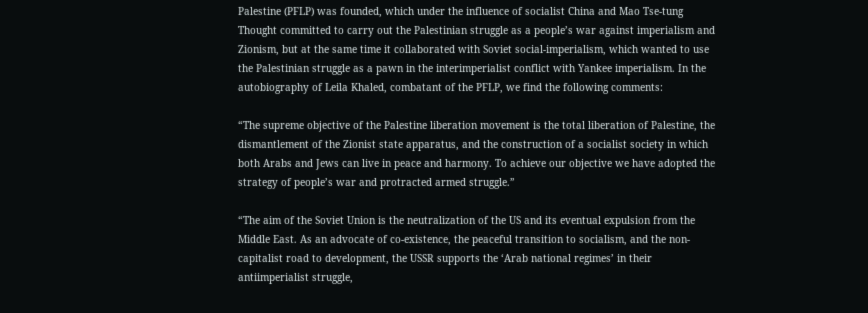Palestine (PFLP) was founded, which under the influence of socialist China and Mao Tse-tung Thought committed to carry out the Palestinian struggle as a people’s war against imperialism and Zionism, but at the same time it collaborated with Soviet social-imperialism, which wanted to use the Palestinian struggle as a pawn in the interimperialist conflict with Yankee imperialism. In the autobiography of Leila Khaled, combatant of the PFLP, we find the following comments:

“The supreme objective of the Palestine liberation movement is the total liberation of Palestine, the dismantlement of the Zionist state apparatus, and the construction of a socialist society in which both Arabs and Jews can live in peace and harmony. To achieve our objective we have adopted the strategy of people’s war and protracted armed struggle.”

“The aim of the Soviet Union is the neutralization of the US and its eventual expulsion from the Middle East. As an advocate of co-existence, the peaceful transition to socialism, and the non-capitalist road to development, the USSR supports the ‘Arab national regimes’ in their antiimperialist struggle,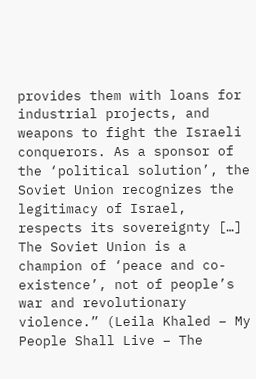provides them with loans for industrial projects, and weapons to fight the Israeli conquerors. As a sponsor of the ‘political solution’, the Soviet Union recognizes the legitimacy of Israel, respects its sovereignty […] The Soviet Union is a champion of ‘peace and co-existence’, not of people’s war and revolutionary violence.” (Leila Khaled – My People Shall Live – The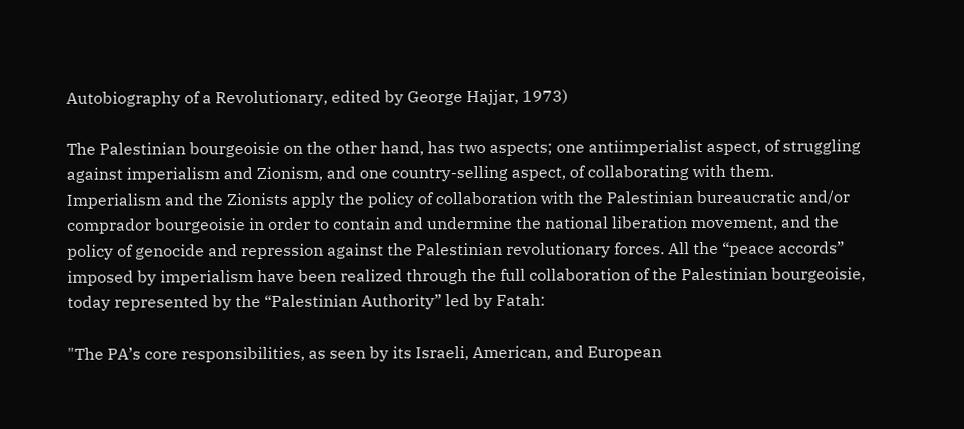Autobiography of a Revolutionary, edited by George Hajjar, 1973)

The Palestinian bourgeoisie on the other hand, has two aspects; one antiimperialist aspect, of struggling against imperialism and Zionism, and one country-selling aspect, of collaborating with them. Imperialism and the Zionists apply the policy of collaboration with the Palestinian bureaucratic and/or comprador bourgeoisie in order to contain and undermine the national liberation movement, and the policy of genocide and repression against the Palestinian revolutionary forces. All the “peace accords” imposed by imperialism have been realized through the full collaboration of the Palestinian bourgeoisie, today represented by the “Palestinian Authority” led by Fatah:

"The PA’s core responsibilities, as seen by its Israeli, American, and European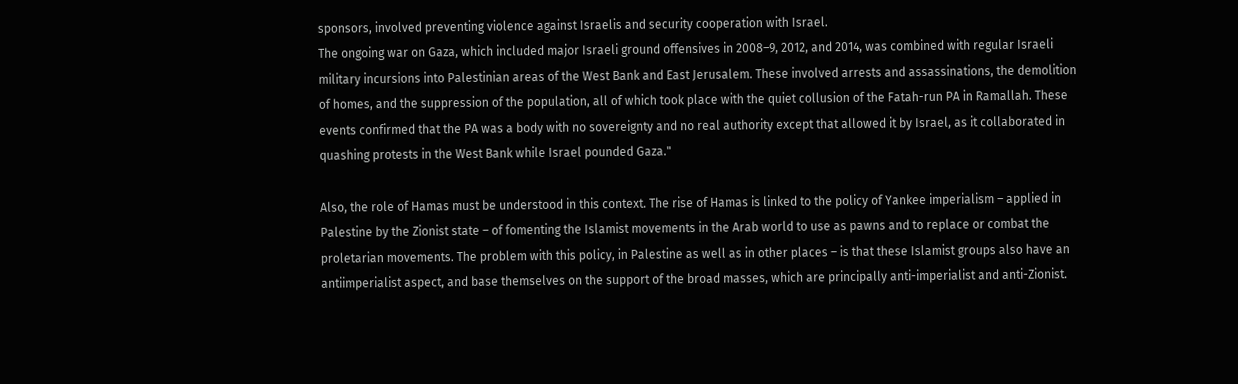sponsors, involved preventing violence against Israelis and security cooperation with Israel.
The ongoing war on Gaza, which included major Israeli ground offensives in 2008–9, 2012, and 2014, was combined with regular Israeli military incursions into Palestinian areas of the West Bank and East Jerusalem. These involved arrests and assassinations, the demolition of homes, and the suppression of the population, all of which took place with the quiet collusion of the Fatah-run PA in Ramallah. These events confirmed that the PA was a body with no sovereignty and no real authority except that allowed it by Israel, as it collaborated in quashing protests in the West Bank while Israel pounded Gaza."

Also, the role of Hamas must be understood in this context. The rise of Hamas is linked to the policy of Yankee imperialism – applied in Palestine by the Zionist state – of fomenting the Islamist movements in the Arab world to use as pawns and to replace or combat the proletarian movements. The problem with this policy, in Palestine as well as in other places – is that these Islamist groups also have an antiimperialist aspect, and base themselves on the support of the broad masses, which are principally anti-imperialist and anti-Zionist.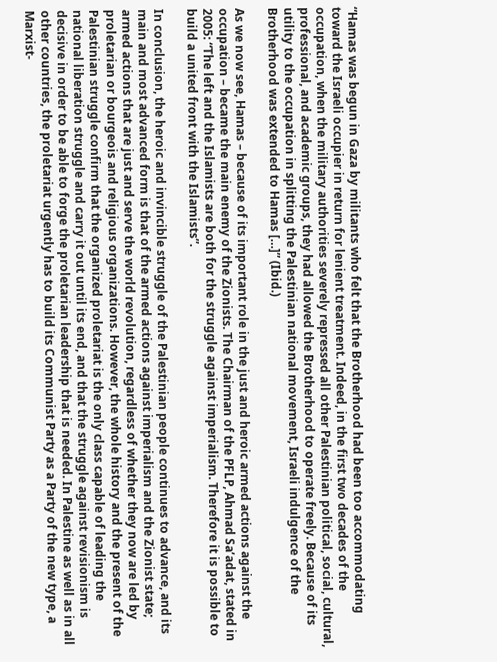“Hamas was begun in Gaza by militants who felt that the Brotherhood had been too accommodating toward the Israeli occupier in return for lenient treatment. Indeed, in the first two decades of the occupation, when the military authorities severely repressed all other Palestinian political, social, cultural, professional, and academic groups, they had allowed the Brotherhood to operate freely. Because of its utility to the occupation in splitting the Palestinian national movement, Israeli indulgence of the Brotherhood was extended to Hamas […]” (Ibid.)

As we now see, Hamas – because of its important role in the just and heroic armed actions against the occupation – became the main enemy of the Zionists. The Chairman of the PFLP, Ahmad Sa’adat, stated in 2005: “The left and the Islamists are both for the struggle against imperialism. Therefore it is possible to build a united front with the Islamists”.

In conclusion, the heroic and invincible struggle of the Palestinian people continues to advance, and its main and most advanced form is that of the armed actions against imperialism and the Zionist state; armed actions that are just and serve the world revolution, regardless of whether they now are led by proletarian or bourgeois and religious organizations. However, the whole history and the present of the Palestinian struggle confirm that the organized proletariat is the only class capable of leading the national liberation struggle and carry it out until its end, and that the struggle against revisionism is decisive in order to be able to forge the proletarian leadership that is needed. In Palestine as well as in all other countries, the proletariat urgently has to build its Communist Party as a Party of the new type, a Marxist-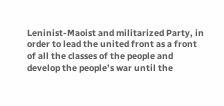Leninist-Maoist and militarized Party, in order to lead the united front as a front of all the classes of the people and develop the people’s war until the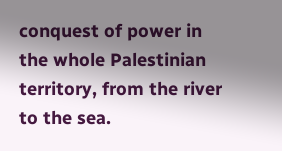conquest of power in the whole Palestinian territory, from the river to the sea.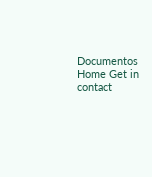Documentos Home Get in contact